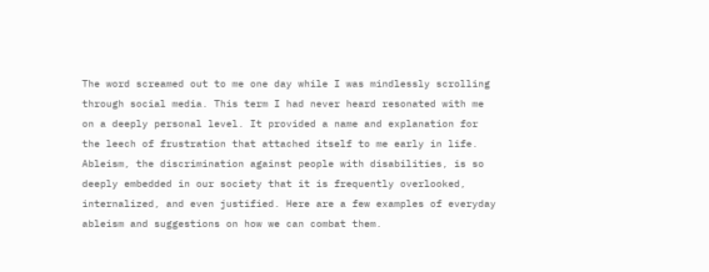The word screamed out to me one day while I was mindlessly scrolling through social media. This term I had never heard resonated with me on a deeply personal level. It provided a name and explanation for the leech of frustration that attached itself to me early in life. Ableism, the discrimination against people with disabilities, is so deeply embedded in our society that it is frequently overlooked, internalized, and even justified. Here are a few examples of everyday ableism and suggestions on how we can combat them.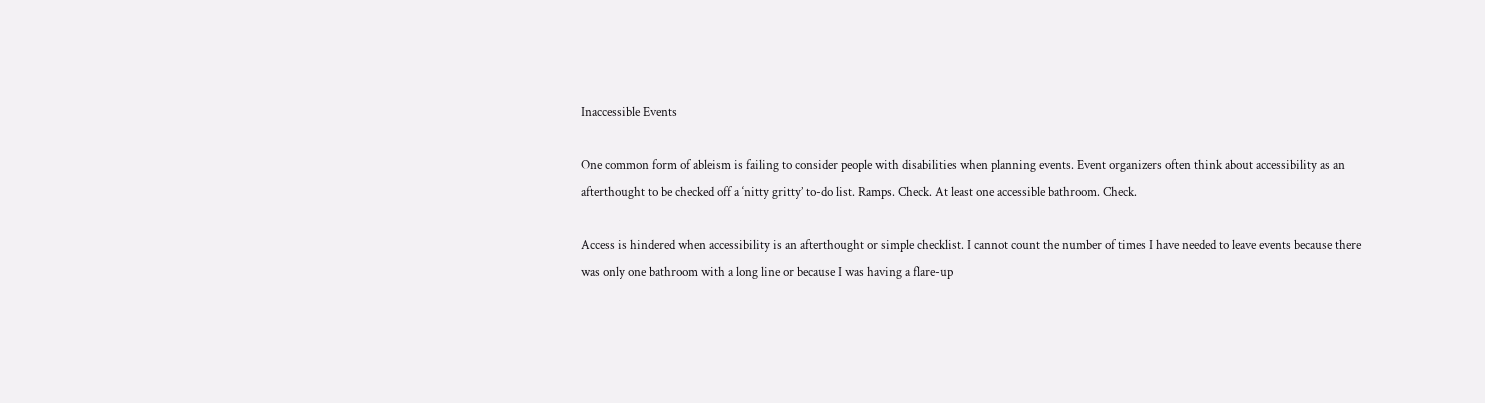Inaccessible Events

One common form of ableism is failing to consider people with disabilities when planning events. Event organizers often think about accessibility as an afterthought to be checked off a ‘nitty gritty’ to-do list. Ramps. Check. At least one accessible bathroom. Check.

Access is hindered when accessibility is an afterthought or simple checklist. I cannot count the number of times I have needed to leave events because there was only one bathroom with a long line or because I was having a flare-up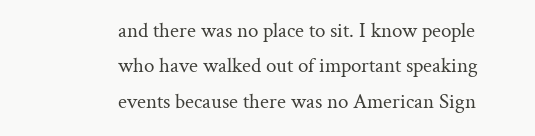and there was no place to sit. I know people who have walked out of important speaking events because there was no American Sign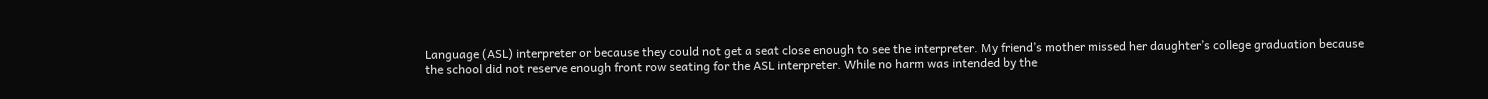Language (ASL) interpreter or because they could not get a seat close enough to see the interpreter. My friend’s mother missed her daughter’s college graduation because the school did not reserve enough front row seating for the ASL interpreter. While no harm was intended by the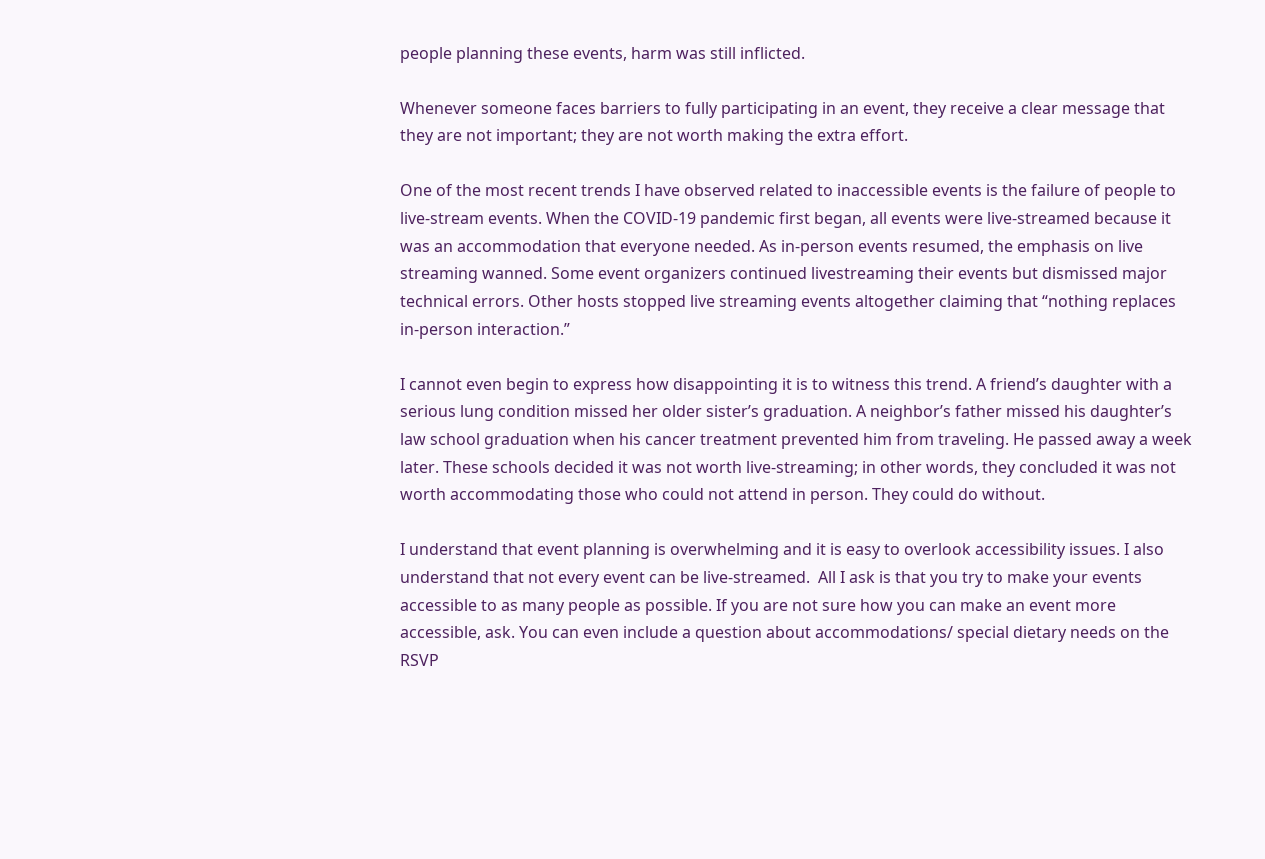people planning these events, harm was still inflicted.

Whenever someone faces barriers to fully participating in an event, they receive a clear message that they are not important; they are not worth making the extra effort.

One of the most recent trends I have observed related to inaccessible events is the failure of people to live-stream events. When the COVID-19 pandemic first began, all events were live-streamed because it was an accommodation that everyone needed. As in-person events resumed, the emphasis on live streaming wanned. Some event organizers continued livestreaming their events but dismissed major technical errors. Other hosts stopped live streaming events altogether claiming that “nothing replaces in-person interaction.”

I cannot even begin to express how disappointing it is to witness this trend. A friend’s daughter with a serious lung condition missed her older sister’s graduation. A neighbor’s father missed his daughter’s law school graduation when his cancer treatment prevented him from traveling. He passed away a week later. These schools decided it was not worth live-streaming; in other words, they concluded it was not worth accommodating those who could not attend in person. They could do without.

I understand that event planning is overwhelming and it is easy to overlook accessibility issues. I also understand that not every event can be live-streamed.  All I ask is that you try to make your events accessible to as many people as possible. If you are not sure how you can make an event more accessible, ask. You can even include a question about accommodations/ special dietary needs on the RSVP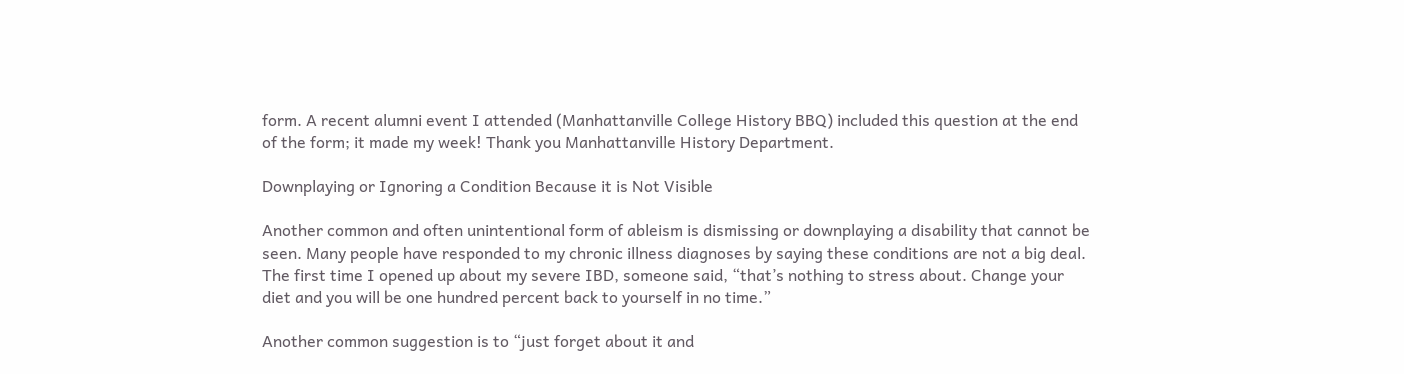form. A recent alumni event I attended (Manhattanville College History BBQ) included this question at the end of the form; it made my week! Thank you Manhattanville History Department.

Downplaying or Ignoring a Condition Because it is Not Visible

Another common and often unintentional form of ableism is dismissing or downplaying a disability that cannot be seen. Many people have responded to my chronic illness diagnoses by saying these conditions are not a big deal. The first time I opened up about my severe IBD, someone said, “that’s nothing to stress about. Change your diet and you will be one hundred percent back to yourself in no time.”

Another common suggestion is to “just forget about it and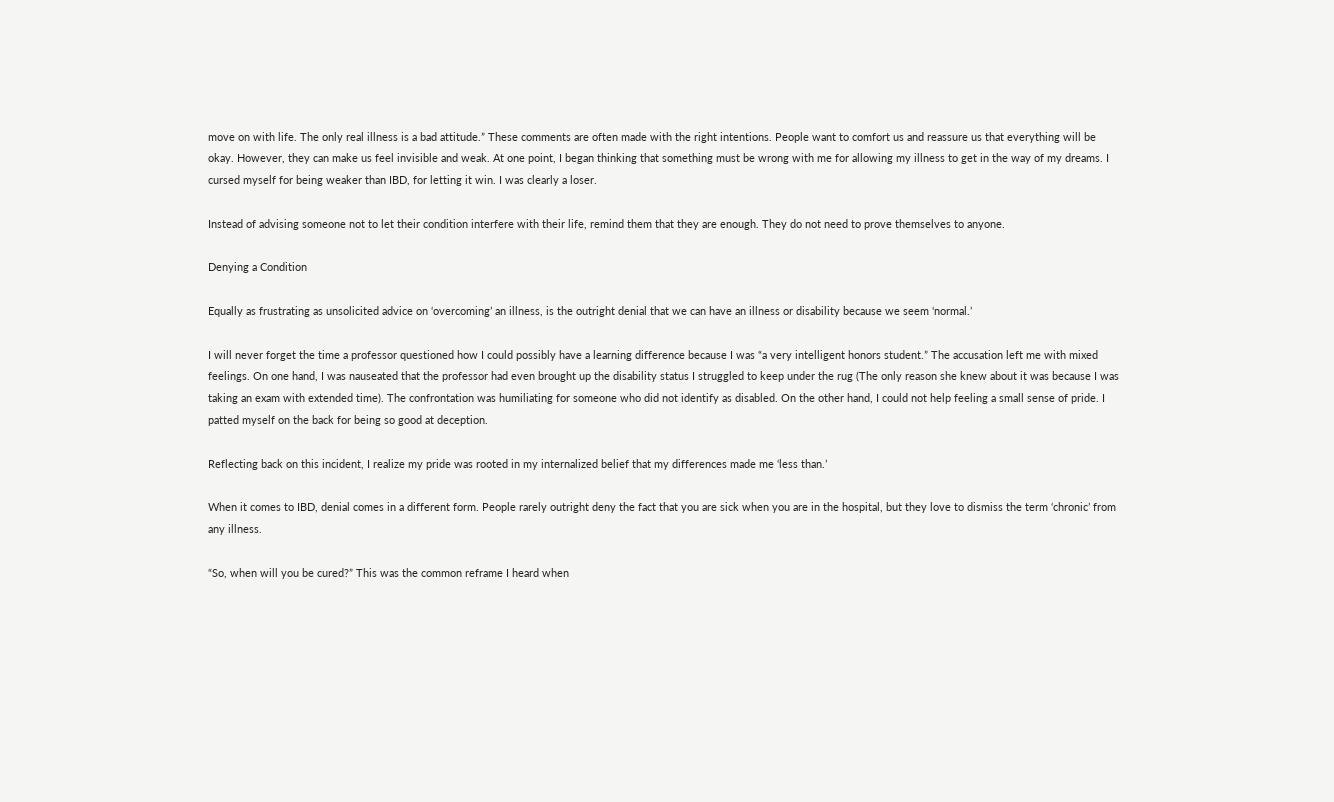move on with life. The only real illness is a bad attitude.” These comments are often made with the right intentions. People want to comfort us and reassure us that everything will be okay. However, they can make us feel invisible and weak. At one point, I began thinking that something must be wrong with me for allowing my illness to get in the way of my dreams. I cursed myself for being weaker than IBD, for letting it win. I was clearly a loser.

Instead of advising someone not to let their condition interfere with their life, remind them that they are enough. They do not need to prove themselves to anyone.

Denying a Condition

Equally as frustrating as unsolicited advice on ‘overcoming’ an illness, is the outright denial that we can have an illness or disability because we seem ‘normal.’

I will never forget the time a professor questioned how I could possibly have a learning difference because I was “a very intelligent honors student.” The accusation left me with mixed feelings. On one hand, I was nauseated that the professor had even brought up the disability status I struggled to keep under the rug (The only reason she knew about it was because I was taking an exam with extended time). The confrontation was humiliating for someone who did not identify as disabled. On the other hand, I could not help feeling a small sense of pride. I patted myself on the back for being so good at deception.

Reflecting back on this incident, I realize my pride was rooted in my internalized belief that my differences made me ‘less than.’

When it comes to IBD, denial comes in a different form. People rarely outright deny the fact that you are sick when you are in the hospital, but they love to dismiss the term ‘chronic’ from any illness.

“So, when will you be cured?” This was the common reframe I heard when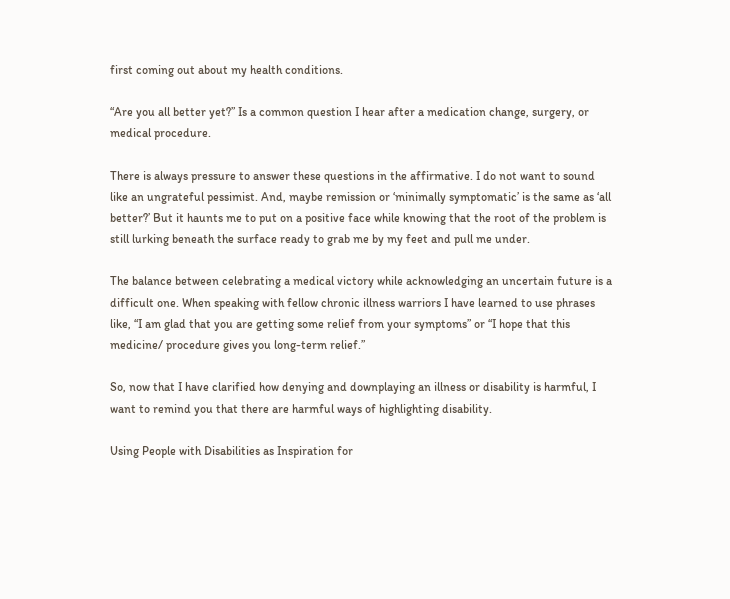first coming out about my health conditions.

“Are you all better yet?” Is a common question I hear after a medication change, surgery, or medical procedure.

There is always pressure to answer these questions in the affirmative. I do not want to sound like an ungrateful pessimist. And, maybe remission or ‘minimally symptomatic’ is the same as ‘all better?’ But it haunts me to put on a positive face while knowing that the root of the problem is still lurking beneath the surface ready to grab me by my feet and pull me under.

The balance between celebrating a medical victory while acknowledging an uncertain future is a difficult one. When speaking with fellow chronic illness warriors I have learned to use phrases like, “I am glad that you are getting some relief from your symptoms” or “I hope that this medicine/ procedure gives you long-term relief.”

So, now that I have clarified how denying and downplaying an illness or disability is harmful, I want to remind you that there are harmful ways of highlighting disability.

Using People with Disabilities as Inspiration for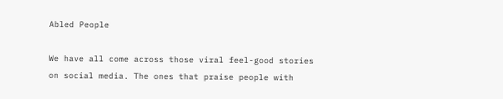Abled People

We have all come across those viral feel-good stories on social media. The ones that praise people with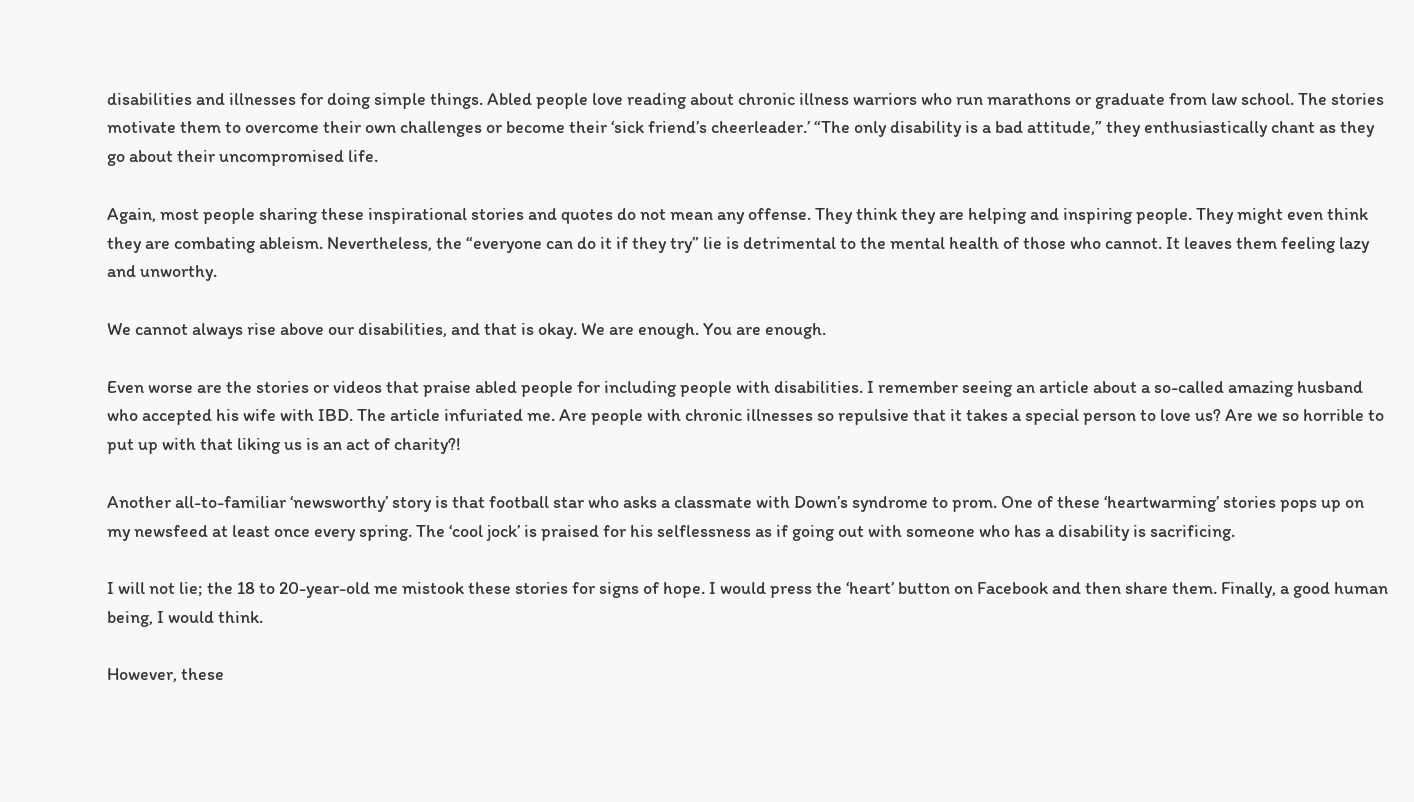disabilities and illnesses for doing simple things. Abled people love reading about chronic illness warriors who run marathons or graduate from law school. The stories motivate them to overcome their own challenges or become their ‘sick friend’s cheerleader.’ “The only disability is a bad attitude,” they enthusiastically chant as they go about their uncompromised life.

Again, most people sharing these inspirational stories and quotes do not mean any offense. They think they are helping and inspiring people. They might even think they are combating ableism. Nevertheless, the “everyone can do it if they try” lie is detrimental to the mental health of those who cannot. It leaves them feeling lazy and unworthy.

We cannot always rise above our disabilities, and that is okay. We are enough. You are enough.

Even worse are the stories or videos that praise abled people for including people with disabilities. I remember seeing an article about a so-called amazing husband who accepted his wife with IBD. The article infuriated me. Are people with chronic illnesses so repulsive that it takes a special person to love us? Are we so horrible to put up with that liking us is an act of charity?!

Another all-to-familiar ‘newsworthy’ story is that football star who asks a classmate with Down’s syndrome to prom. One of these ‘heartwarming’ stories pops up on my newsfeed at least once every spring. The ‘cool jock’ is praised for his selflessness as if going out with someone who has a disability is sacrificing.

I will not lie; the 18 to 20-year-old me mistook these stories for signs of hope. I would press the ‘heart’ button on Facebook and then share them. Finally, a good human being, I would think.

However, these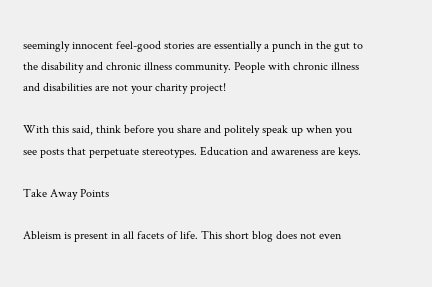seemingly innocent feel-good stories are essentially a punch in the gut to the disability and chronic illness community. People with chronic illness and disabilities are not your charity project!

With this said, think before you share and politely speak up when you see posts that perpetuate stereotypes. Education and awareness are keys.

Take Away Points

Ableism is present in all facets of life. This short blog does not even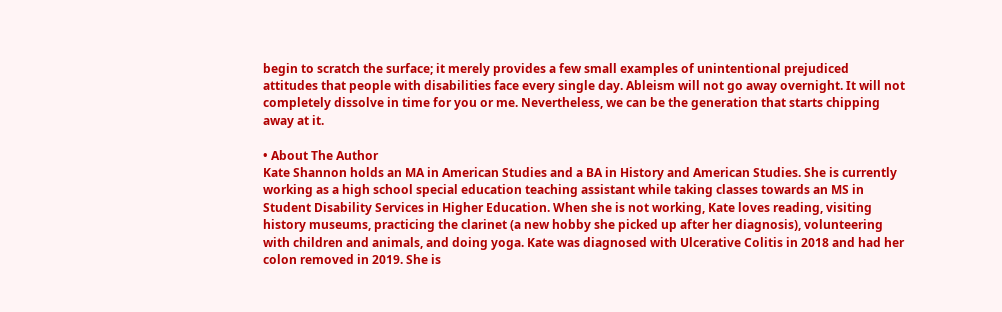begin to scratch the surface; it merely provides a few small examples of unintentional prejudiced attitudes that people with disabilities face every single day. Ableism will not go away overnight. It will not completely dissolve in time for you or me. Nevertheless, we can be the generation that starts chipping away at it.

• About The Author
Kate Shannon holds an MA in American Studies and a BA in History and American Studies. She is currently working as a high school special education teaching assistant while taking classes towards an MS in Student Disability Services in Higher Education. When she is not working, Kate loves reading, visiting history museums, practicing the clarinet (a new hobby she picked up after her diagnosis), volunteering with children and animals, and doing yoga. Kate was diagnosed with Ulcerative Colitis in 2018 and had her colon removed in 2019. She is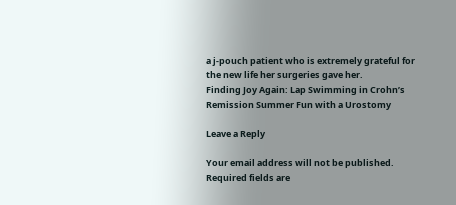a j-pouch patient who is extremely grateful for the new life her surgeries gave her.
Finding Joy Again: Lap Swimming in Crohn’s Remission Summer Fun with a Urostomy

Leave a Reply

Your email address will not be published. Required fields are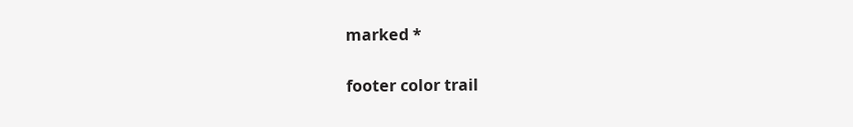marked *

footer color trail